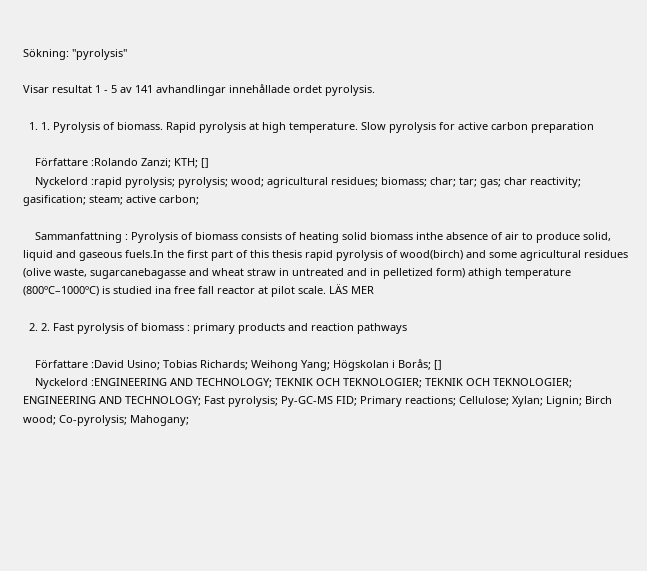Sökning: "pyrolysis"

Visar resultat 1 - 5 av 141 avhandlingar innehållade ordet pyrolysis.

  1. 1. Pyrolysis of biomass. Rapid pyrolysis at high temperature. Slow pyrolysis for active carbon preparation

    Författare :Rolando Zanzi; KTH; []
    Nyckelord :rapid pyrolysis; pyrolysis; wood; agricultural residues; biomass; char; tar; gas; char reactivity; gasification; steam; active carbon;

    Sammanfattning : Pyrolysis of biomass consists of heating solid biomass inthe absence of air to produce solid, liquid and gaseous fuels.In the first part of this thesis rapid pyrolysis of wood(birch) and some agricultural residues (olive waste, sugarcanebagasse and wheat straw in untreated and in pelletized form) athigh temperature (800ºC–1000ºC) is studied ina free fall reactor at pilot scale. LÄS MER

  2. 2. Fast pyrolysis of biomass : primary products and reaction pathways

    Författare :David Usino; Tobias Richards; Weihong Yang; Högskolan i Borås; []
    Nyckelord :ENGINEERING AND TECHNOLOGY; TEKNIK OCH TEKNOLOGIER; TEKNIK OCH TEKNOLOGIER; ENGINEERING AND TECHNOLOGY; Fast pyrolysis; Py-GC-MS FID; Primary reactions; Cellulose; Xylan; Lignin; Birch wood; Co-pyrolysis; Mahogany;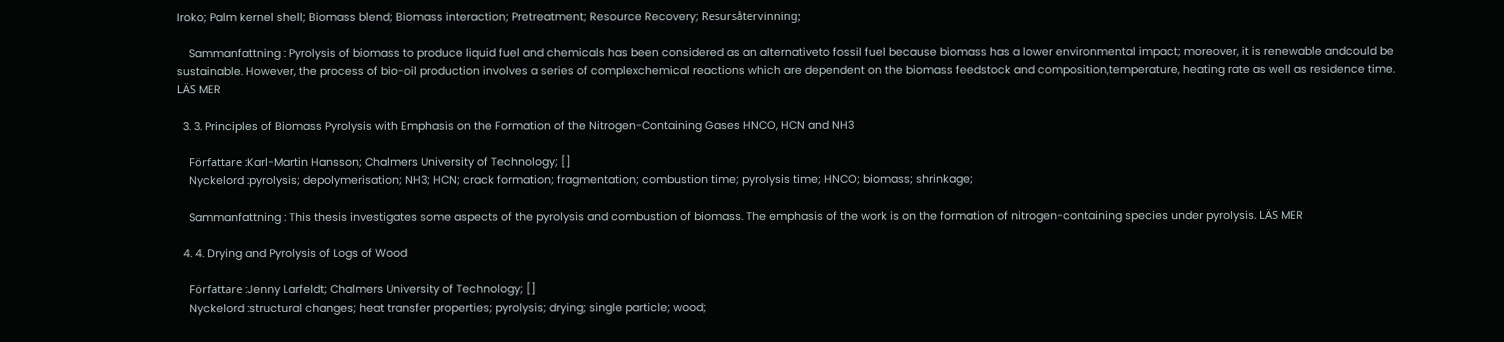Iroko; Palm kernel shell; Biomass blend; Biomass interaction; Pretreatment; Resource Recovery; Resursåtervinning;

    Sammanfattning : Pyrolysis of biomass to produce liquid fuel and chemicals has been considered as an alternativeto fossil fuel because biomass has a lower environmental impact; moreover, it is renewable andcould be sustainable. However, the process of bio-oil production involves a series of complexchemical reactions which are dependent on the biomass feedstock and composition,temperature, heating rate as well as residence time. LÄS MER

  3. 3. Principles of Biomass Pyrolysis with Emphasis on the Formation of the Nitrogen-Containing Gases HNCO, HCN and NH3

    Författare :Karl-Martin Hansson; Chalmers University of Technology; []
    Nyckelord :pyrolysis; depolymerisation; NH3; HCN; crack formation; fragmentation; combustion time; pyrolysis time; HNCO; biomass; shrinkage;

    Sammanfattning : This thesis investigates some aspects of the pyrolysis and combustion of biomass. The emphasis of the work is on the formation of nitrogen-containing species under pyrolysis. LÄS MER

  4. 4. Drying and Pyrolysis of Logs of Wood

    Författare :Jenny Larfeldt; Chalmers University of Technology; []
    Nyckelord :structural changes; heat transfer properties; pyrolysis; drying; single particle; wood;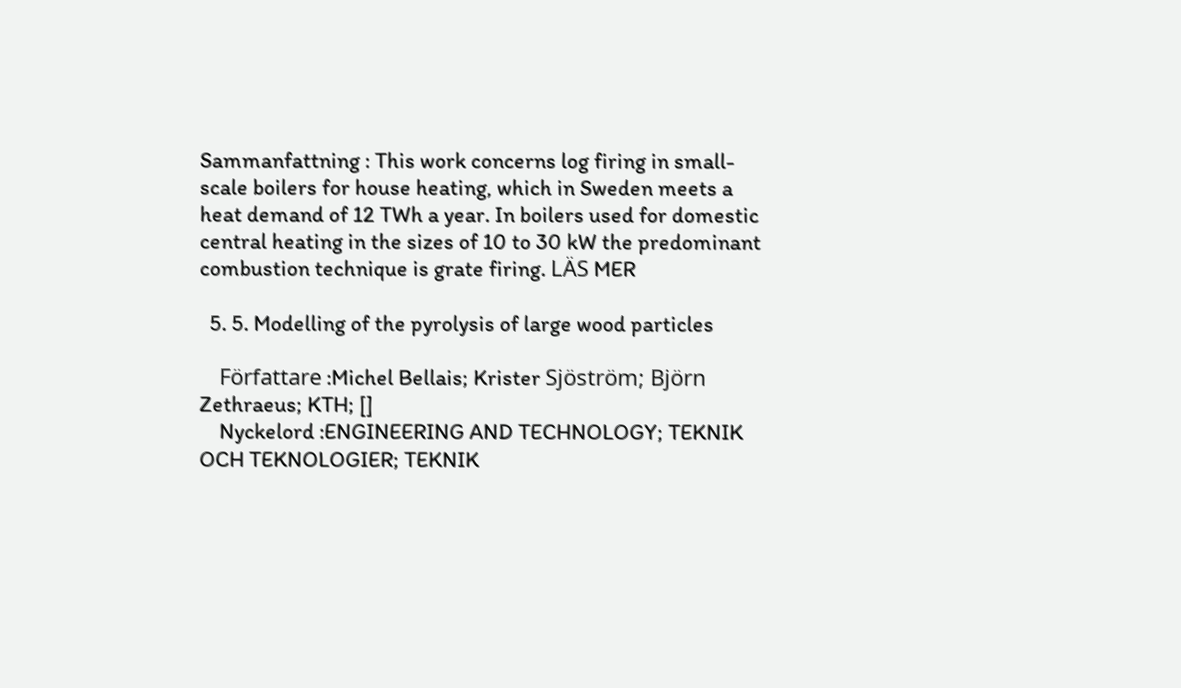Sammanfattning : This work concerns log firing in small-scale boilers for house heating, which in Sweden meets a heat demand of 12 TWh a year. In boilers used for domestic central heating in the sizes of 10 to 30 kW the predominant combustion technique is grate firing. LÄS MER

  5. 5. Modelling of the pyrolysis of large wood particles

    Författare :Michel Bellais; Krister Sjöström; Björn Zethraeus; KTH; []
    Nyckelord :ENGINEERING AND TECHNOLOGY; TEKNIK OCH TEKNOLOGIER; TEKNIK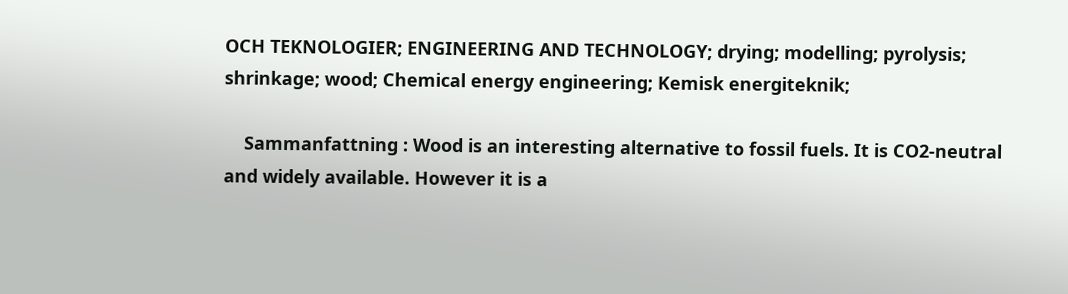OCH TEKNOLOGIER; ENGINEERING AND TECHNOLOGY; drying; modelling; pyrolysis; shrinkage; wood; Chemical energy engineering; Kemisk energiteknik;

    Sammanfattning : Wood is an interesting alternative to fossil fuels. It is CO2-neutral and widely available. However it is a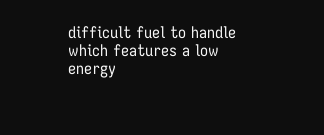difficult fuel to handle which features a low energy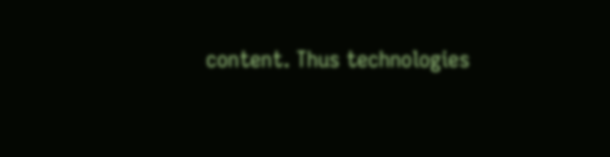content. Thus technologies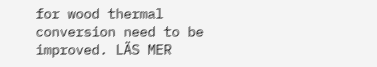for wood thermal conversion need to be improved. LÄS MER